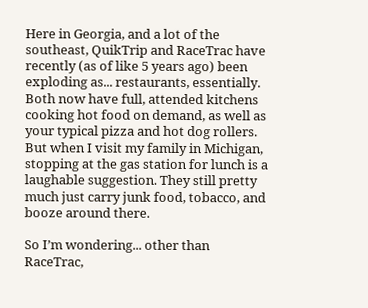Here in Georgia, and a lot of the southeast, QuikTrip and RaceTrac have recently (as of like 5 years ago) been exploding as... restaurants, essentially. Both now have full, attended kitchens cooking hot food on demand, as well as your typical pizza and hot dog rollers. But when I visit my family in Michigan, stopping at the gas station for lunch is a laughable suggestion. They still pretty much just carry junk food, tobacco, and booze around there.

So I’m wondering... other than RaceTrac,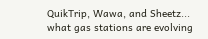QuikTrip, Wawa, and Sheetz... what gas stations are evolving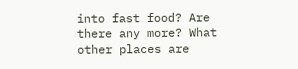into fast food? Are there any more? What other places are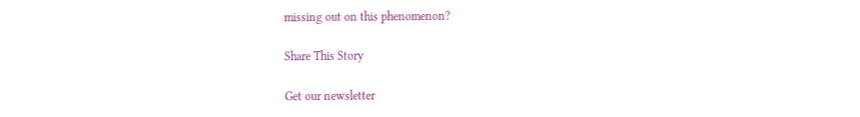missing out on this phenomenon?

Share This Story

Get our newsletter